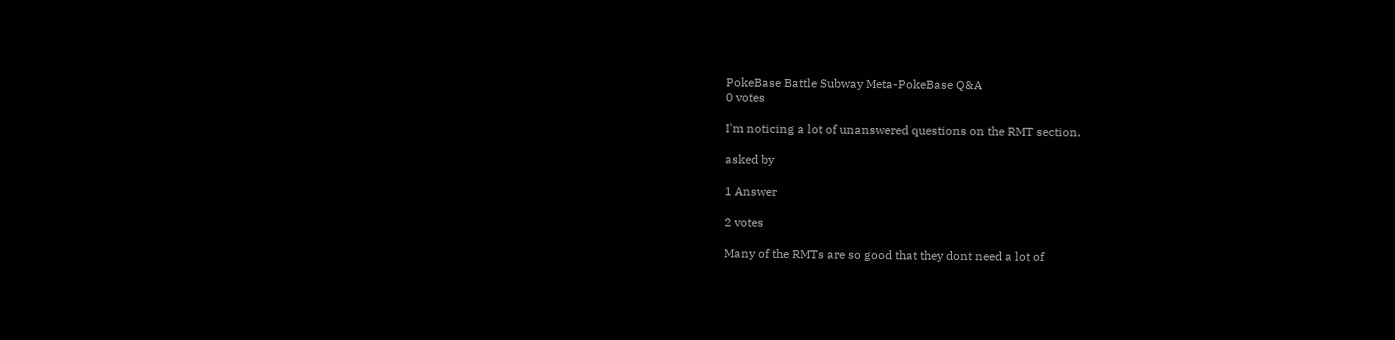PokeBase Battle Subway Meta-PokeBase Q&A
0 votes

I'm noticing a lot of unanswered questions on the RMT section.

asked by

1 Answer

2 votes

Many of the RMTs are so good that they dont need a lot of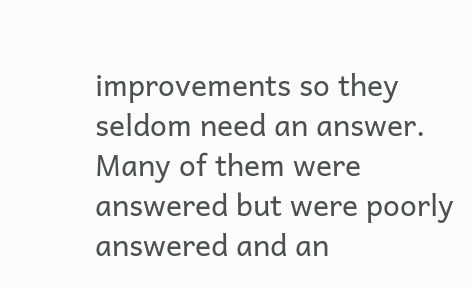improvements so they seldom need an answer. Many of them were answered but were poorly answered and an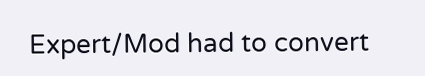Expert/Mod had to convert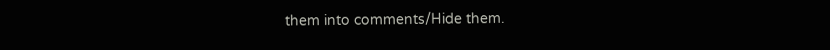them into comments/Hide them.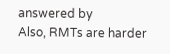answered by
Also, RMTs are harder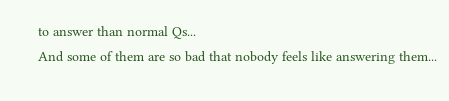to answer than normal Qs...
And some of them are so bad that nobody feels like answering them...